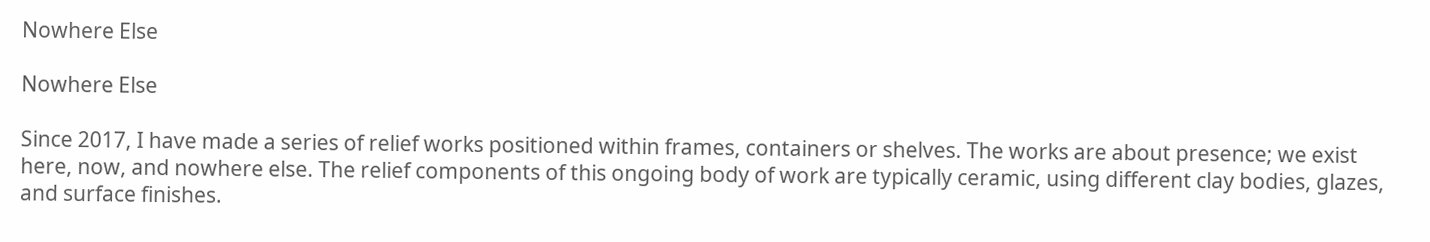Nowhere Else

Nowhere Else

Since 2017, I have made a series of relief works positioned within frames, containers or shelves. The works are about presence; we exist here, now, and nowhere else. The relief components of this ongoing body of work are typically ceramic, using different clay bodies, glazes, and surface finishes.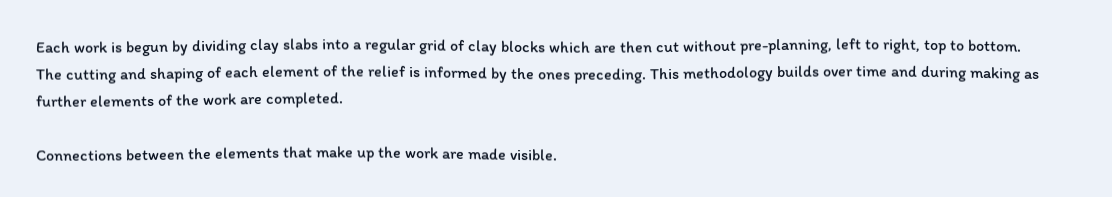Each work is begun by dividing clay slabs into a regular grid of clay blocks which are then cut without pre-planning, left to right, top to bottom. The cutting and shaping of each element of the relief is informed by the ones preceding. This methodology builds over time and during making as further elements of the work are completed.

Connections between the elements that make up the work are made visible.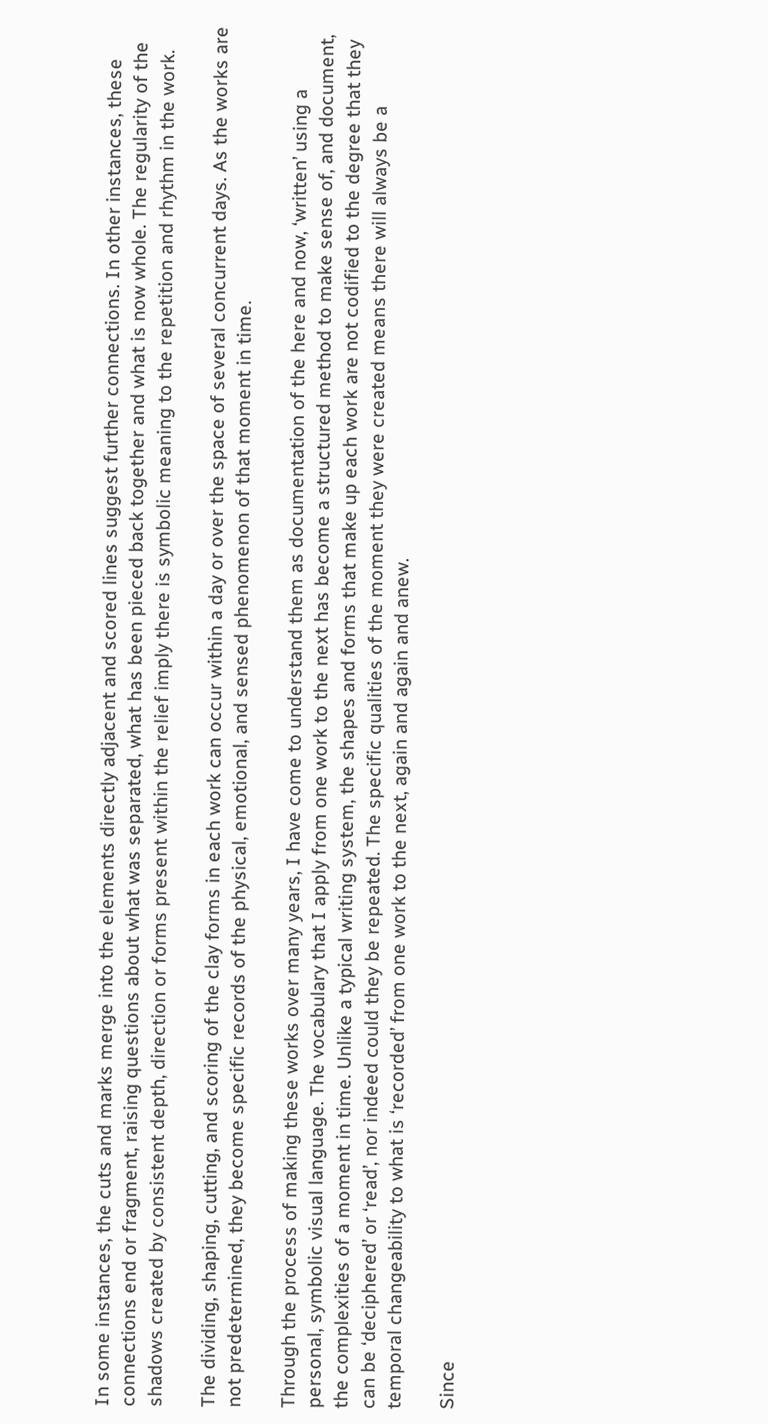In some instances, the cuts and marks merge into the elements directly adjacent and scored lines suggest further connections. In other instances, these connections end or fragment, raising questions about what was separated, what has been pieced back together and what is now whole. The regularity of the shadows created by consistent depth, direction or forms present within the relief imply there is symbolic meaning to the repetition and rhythm in the work.

The dividing, shaping, cutting, and scoring of the clay forms in each work can occur within a day or over the space of several concurrent days. As the works are not predetermined, they become specific records of the physical, emotional, and sensed phenomenon of that moment in time.

Through the process of making these works over many years, I have come to understand them as documentation of the here and now, ‘written’ using a personal, symbolic visual language. The vocabulary that I apply from one work to the next has become a structured method to make sense of, and document, the complexities of a moment in time. Unlike a typical writing system, the shapes and forms that make up each work are not codified to the degree that they can be ‘deciphered’ or ‘read’, nor indeed could they be repeated. The specific qualities of the moment they were created means there will always be a temporal changeability to what is ‘recorded’ from one work to the next, again and again and anew.

Since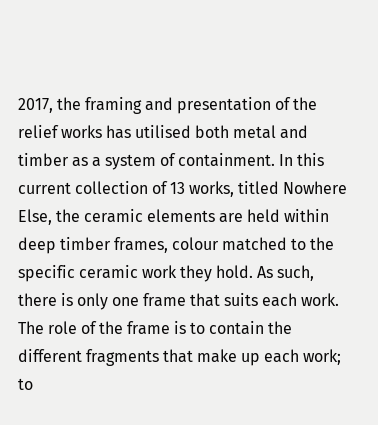2017, the framing and presentation of the relief works has utilised both metal and timber as a system of containment. In this current collection of 13 works, titled Nowhere Else, the ceramic elements are held within deep timber frames, colour matched to the specific ceramic work they hold. As such, there is only one frame that suits each work. The role of the frame is to contain the different fragments that make up each work; to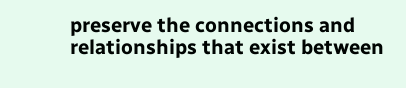preserve the connections and relationships that exist between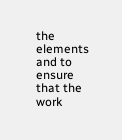the elements and to ensure that the work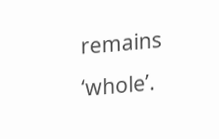remains ‘whole’.